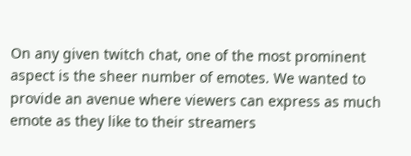On any given twitch chat, one of the most prominent aspect is the sheer number of emotes. We wanted to provide an avenue where viewers can express as much emote as they like to their streamers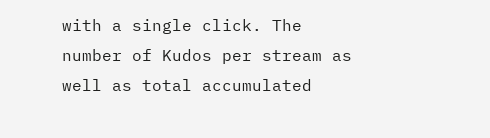with a single click. The number of Kudos per stream as well as total accumulated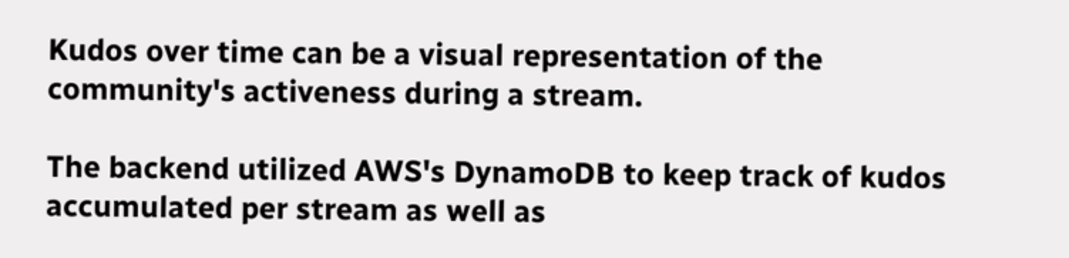Kudos over time can be a visual representation of the community's activeness during a stream.

The backend utilized AWS's DynamoDB to keep track of kudos accumulated per stream as well as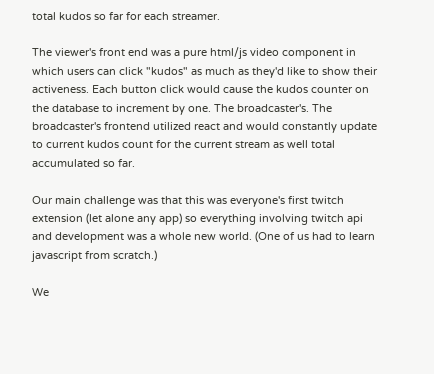total kudos so far for each streamer.

The viewer's front end was a pure html/js video component in which users can click "kudos" as much as they'd like to show their activeness. Each button click would cause the kudos counter on the database to increment by one. The broadcaster's. The broadcaster's frontend utilized react and would constantly update to current kudos count for the current stream as well total accumulated so far.

Our main challenge was that this was everyone's first twitch extension (let alone any app) so everything involving twitch api and development was a whole new world. (One of us had to learn javascript from scratch.)

We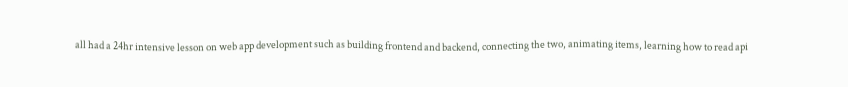all had a 24hr intensive lesson on web app development such as building frontend and backend, connecting the two, animating items, learning how to read api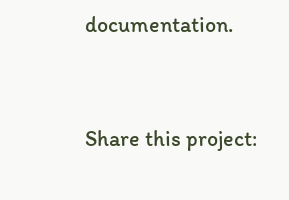documentation.



Share this project: